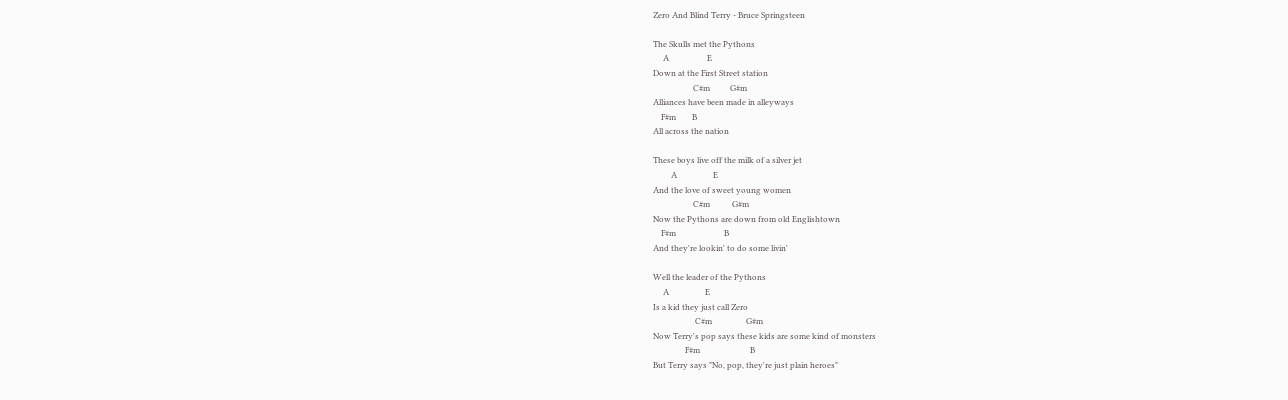Zero And Blind Terry - Bruce Springsteen

The Skulls met the Pythons
     A                   E
Down at the First Street station
                    C#m          G#m
Alliances have been made in alleyways
    F#m        B
All across the nation

These boys live off the milk of a silver jet
         A                  E
And the love of sweet young women
                    C#m           G#m
Now the Pythons are down from old Englishtown
    F#m                        B
And they're lookin' to do some livin'

Well the leader of the Pythons
     A                  E
Is a kid they just call Zero
                     C#m                 G#m
Now Terry's pop says these kids are some kind of monsters
                F#m                         B
But Terry says "No, pop, they're just plain heroes"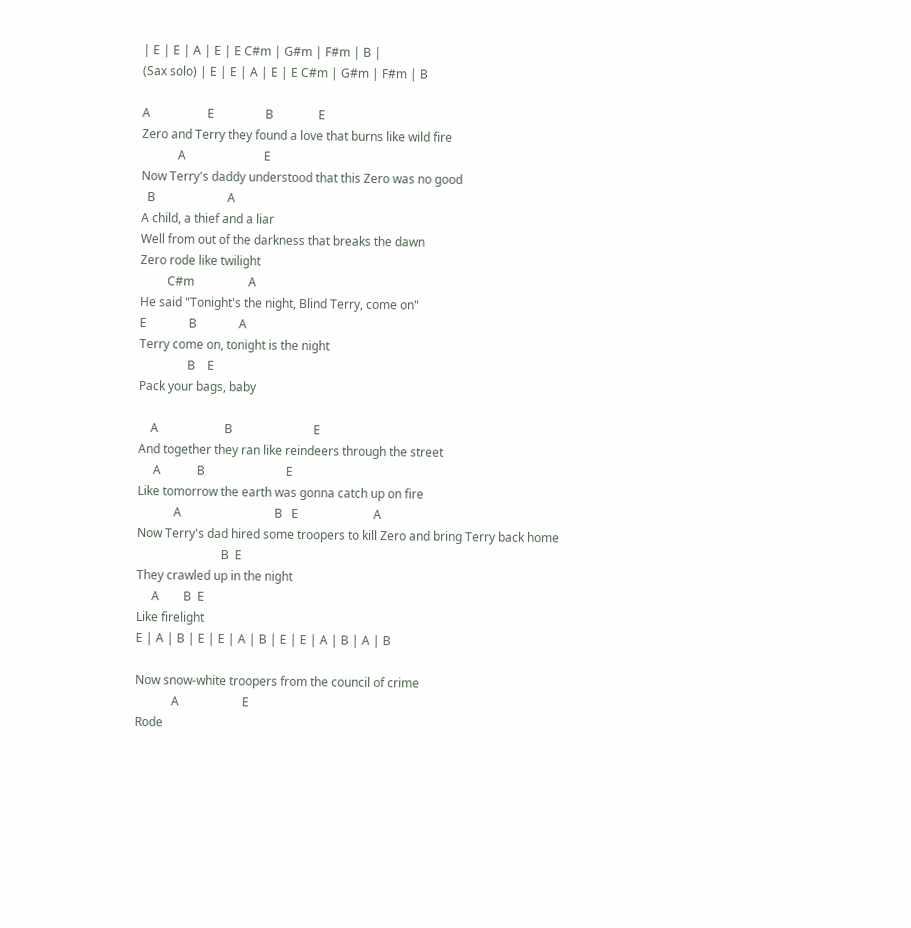| E | E | A | E | E C#m | G#m | F#m | B |
(Sax solo) | E | E | A | E | E C#m | G#m | F#m | B

A                   E                 B               E
Zero and Terry they found a love that burns like wild fire
            A                          E
Now Terry's daddy understood that this Zero was no good
  B                        A
A child, a thief and a liar
Well from out of the darkness that breaks the dawn
Zero rode like twilight
         C#m                  A
He said "Tonight's the night, Blind Terry, come on"
E              B              A
Terry come on, tonight is the night
                B    E
Pack your bags, baby

    A                      B                           E
And together they ran like reindeers through the street
     A            B                           E
Like tomorrow the earth was gonna catch up on fire
            A                               B   E                         A
Now Terry's dad hired some troopers to kill Zero and bring Terry back home
                            B  E
They crawled up in the night
     A        B  E
Like firelight
E | A | B | E | E | A | B | E | E | A | B | A | B

Now snow-white troopers from the council of crime
            A                     E
Rode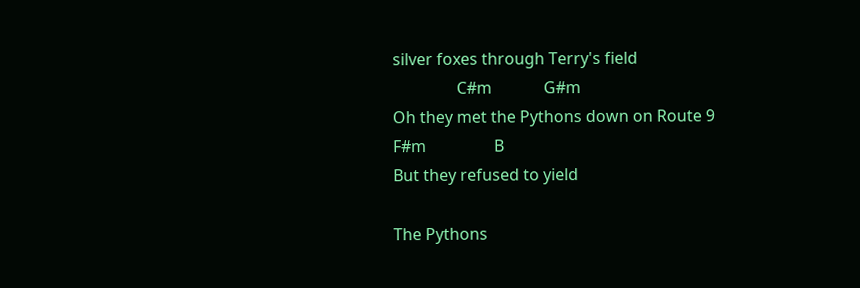silver foxes through Terry's field
                C#m             G#m
Oh they met the Pythons down on Route 9
F#m                 B
But they refused to yield

The Pythons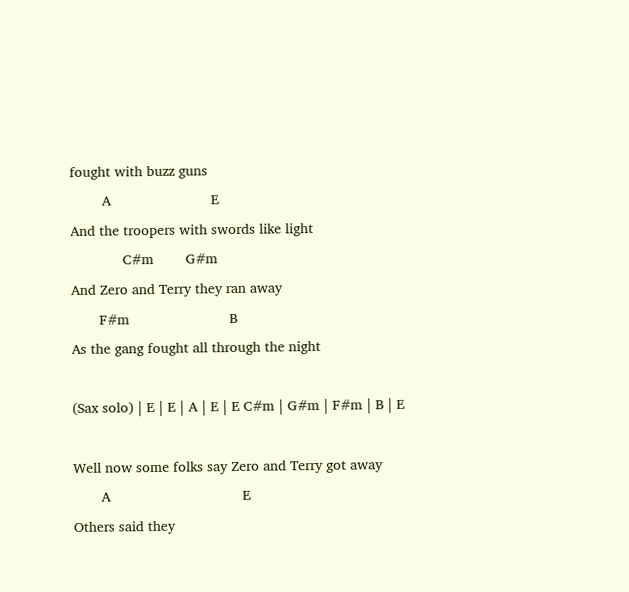fought with buzz guns
        A                         E
And the troopers with swords like light
             C#m        G#m
And Zero and Terry they ran away
       F#m                         B
As the gang fought all through the night

(Sax solo) | E | E | A | E | E C#m | G#m | F#m | B | E

Well now some folks say Zero and Terry got away
       A                                 E
Others said they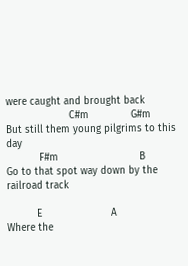were caught and brought back
                     C#m              G#m
But still them young pilgrims to this day
           F#m                           B
Go to that spot way down by the railroad track

          E                       A
Where the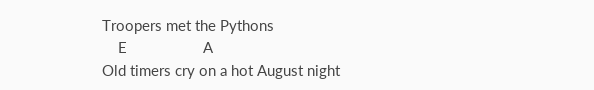Troopers met the Pythons
    E                   A
Old timers cry on a hot August night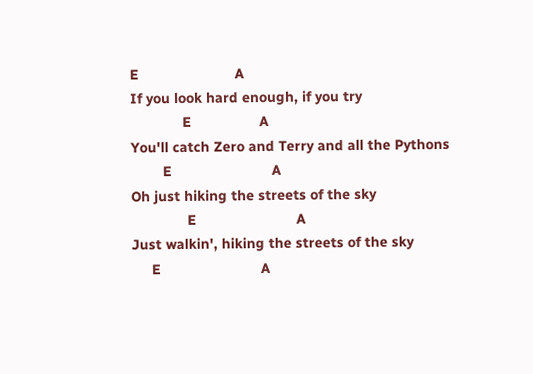E                        A
If you look hard enough, if you try
             E                 A
You'll catch Zero and Terry and all the Pythons
        E                         A
Oh just hiking the streets of the sky
              E                         A
Just walkin', hiking the streets of the sky
     E                         A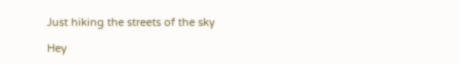Just hiking the streets of the sky

Hey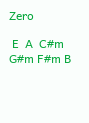Zero

 E  A  C#m G#m F#m B